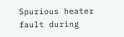Spurious heater fault during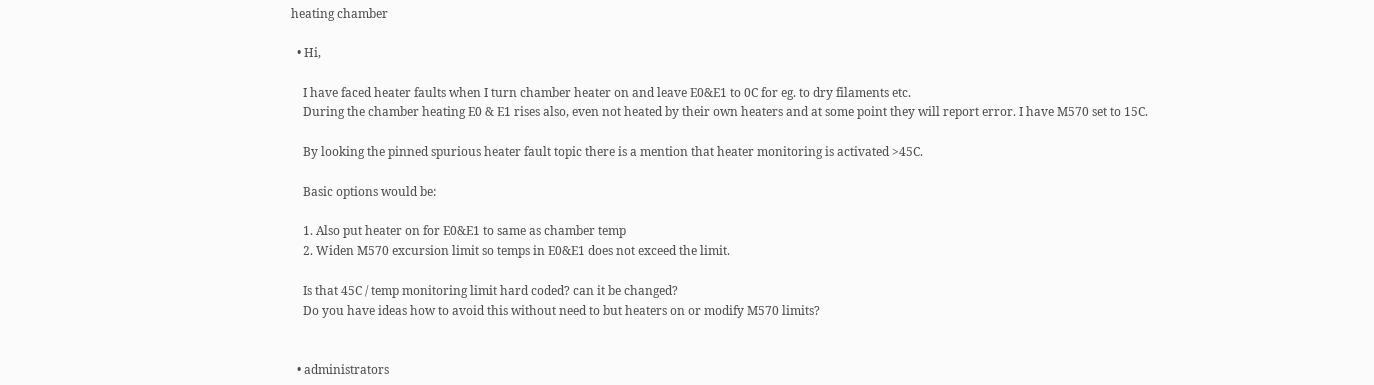heating chamber

  • Hi,

    I have faced heater faults when I turn chamber heater on and leave E0&E1 to 0C for eg. to dry filaments etc.
    During the chamber heating E0 & E1 rises also, even not heated by their own heaters and at some point they will report error. I have M570 set to 15C.

    By looking the pinned spurious heater fault topic there is a mention that heater monitoring is activated >45C.

    Basic options would be:

    1. Also put heater on for E0&E1 to same as chamber temp
    2. Widen M570 excursion limit so temps in E0&E1 does not exceed the limit.

    Is that 45C / temp monitoring limit hard coded? can it be changed?
    Do you have ideas how to avoid this without need to but heaters on or modify M570 limits?


  • administrators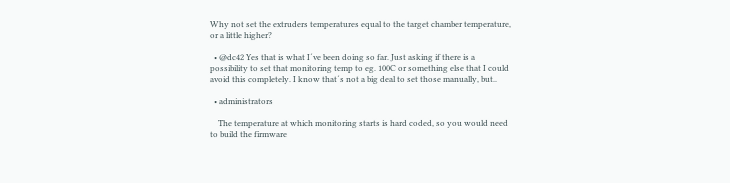Why not set the extruders temperatures equal to the target chamber temperature, or a little higher?

  • @dc42 Yes that is what I´ve been doing so far. Just asking if there is a possibility to set that monitoring temp to eg. 100C or something else that I could avoid this completely. I know that´s not a big deal to set those manually, but..

  • administrators

    The temperature at which monitoring starts is hard coded, so you would need to build the firmware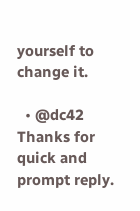yourself to change it.

  • @dc42 Thanks for quick and prompt reply.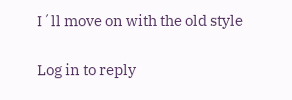I´ll move on with the old style

Log in to reply